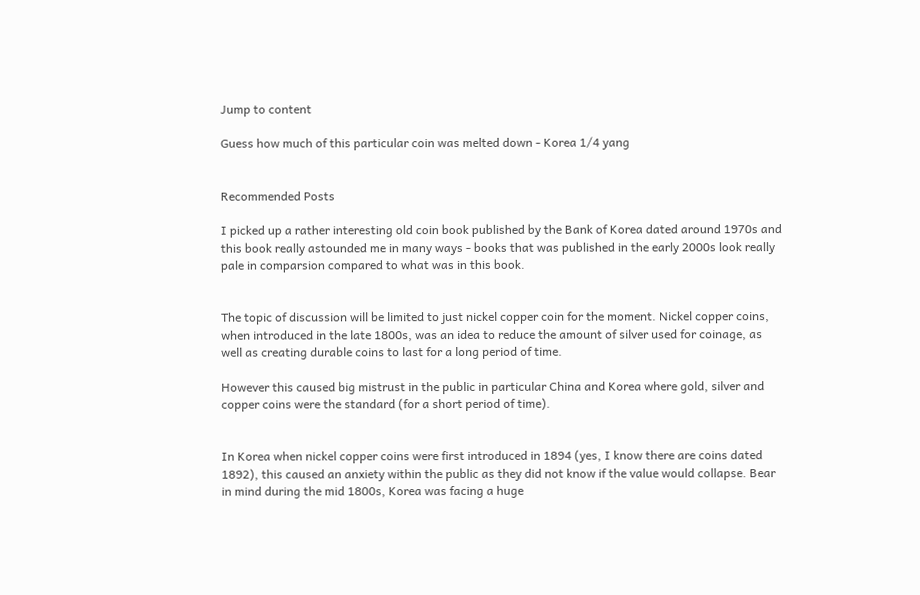Jump to content

Guess how much of this particular coin was melted down - Korea 1/4 yang


Recommended Posts

I picked up a rather interesting old coin book published by the Bank of Korea dated around 1970s and this book really astounded me in many ways - books that was published in the early 2000s look really pale in comparsion compared to what was in this book.


The topic of discussion will be limited to just nickel copper coin for the moment. Nickel copper coins, when introduced in the late 1800s, was an idea to reduce the amount of silver used for coinage, as well as creating durable coins to last for a long period of time.

However this caused big mistrust in the public in particular China and Korea where gold, silver and copper coins were the standard (for a short period of time).


In Korea when nickel copper coins were first introduced in 1894 (yes, I know there are coins dated 1892), this caused an anxiety within the public as they did not know if the value would collapse. Bear in mind during the mid 1800s, Korea was facing a huge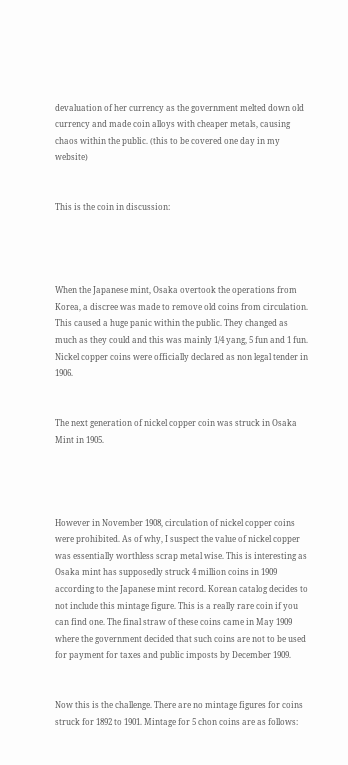devaluation of her currency as the government melted down old currency and made coin alloys with cheaper metals, causing chaos within the public. (this to be covered one day in my website)


This is the coin in discussion:




When the Japanese mint, Osaka overtook the operations from Korea, a discree was made to remove old coins from circulation. This caused a huge panic within the public. They changed as much as they could and this was mainly 1/4 yang, 5 fun and 1 fun. Nickel copper coins were officially declared as non legal tender in 1906.


The next generation of nickel copper coin was struck in Osaka Mint in 1905.




However in November 1908, circulation of nickel copper coins were prohibited. As of why, I suspect the value of nickel copper was essentially worthless scrap metal wise. This is interesting as Osaka mint has supposedly struck 4 million coins in 1909 according to the Japanese mint record. Korean catalog decides to not include this mintage figure. This is a really rare coin if you can find one. The final straw of these coins came in May 1909 where the government decided that such coins are not to be used for payment for taxes and public imposts by December 1909.


Now this is the challenge. There are no mintage figures for coins struck for 1892 to 1901. Mintage for 5 chon coins are as follows: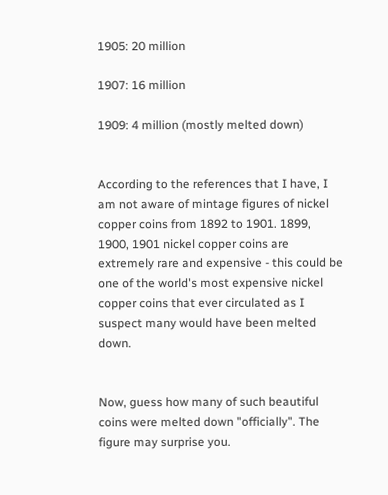1905: 20 million

1907: 16 million

1909: 4 million (mostly melted down)


According to the references that I have, I am not aware of mintage figures of nickel copper coins from 1892 to 1901. 1899, 1900, 1901 nickel copper coins are extremely rare and expensive - this could be one of the world's most expensive nickel copper coins that ever circulated as I suspect many would have been melted down.


Now, guess how many of such beautiful coins were melted down "officially". The figure may surprise you.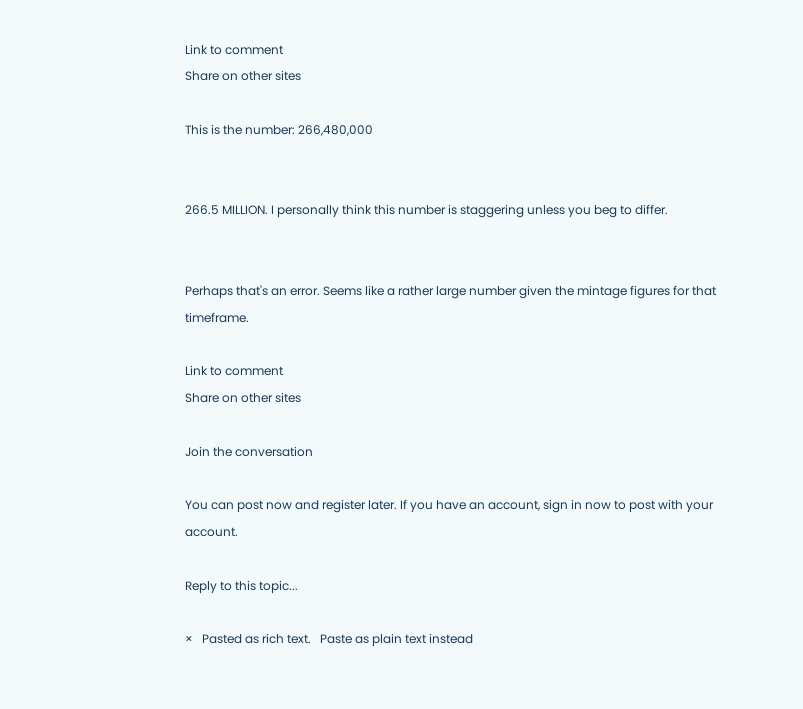Link to comment
Share on other sites

This is the number: 266,480,000


266.5 MILLION. I personally think this number is staggering unless you beg to differ.


Perhaps that's an error. Seems like a rather large number given the mintage figures for that timeframe.

Link to comment
Share on other sites

Join the conversation

You can post now and register later. If you have an account, sign in now to post with your account.

Reply to this topic...

×   Pasted as rich text.   Paste as plain text instead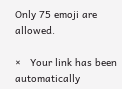Only 75 emoji are allowed.

×   Your link has been automatically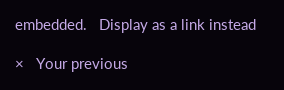embedded.   Display as a link instead

×   Your previous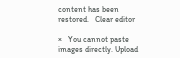content has been restored.   Clear editor

×   You cannot paste images directly. Upload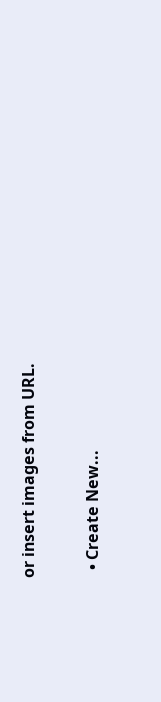or insert images from URL.

  • Create New...